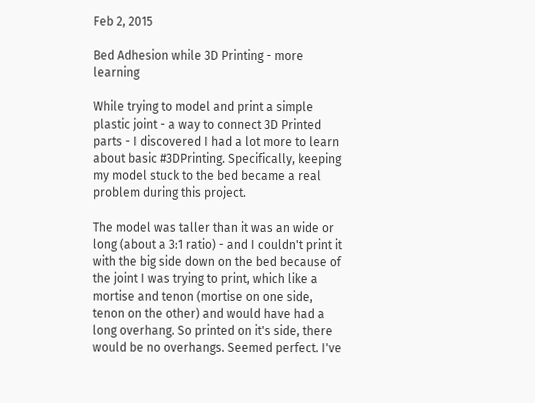Feb 2, 2015

Bed Adhesion while 3D Printing - more learning

While trying to model and print a simple plastic joint - a way to connect 3D Printed parts - I discovered I had a lot more to learn about basic #3DPrinting. Specifically, keeping my model stuck to the bed became a real problem during this project.

The model was taller than it was an wide or long (about a 3:1 ratio) - and I couldn't print it with the big side down on the bed because of the joint I was trying to print, which like a mortise and tenon (mortise on one side, tenon on the other) and would have had a long overhang. So printed on it's side, there would be no overhangs. Seemed perfect. I've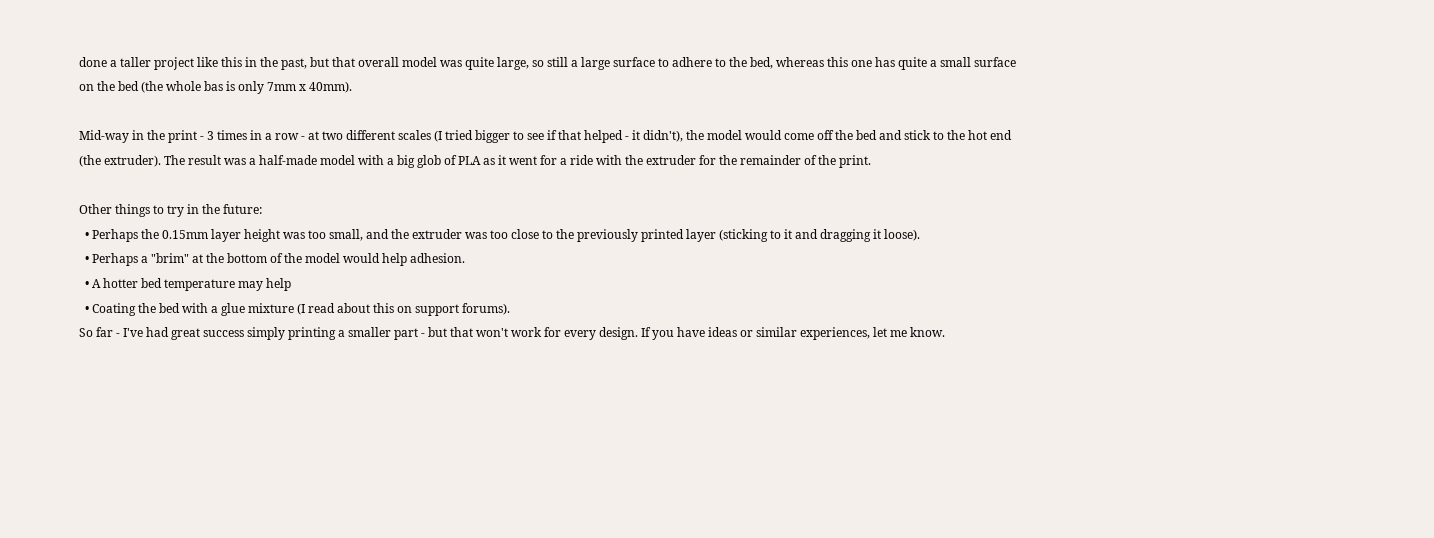done a taller project like this in the past, but that overall model was quite large, so still a large surface to adhere to the bed, whereas this one has quite a small surface on the bed (the whole bas is only 7mm x 40mm).

Mid-way in the print - 3 times in a row - at two different scales (I tried bigger to see if that helped - it didn't), the model would come off the bed and stick to the hot end (the extruder). The result was a half-made model with a big glob of PLA as it went for a ride with the extruder for the remainder of the print.

Other things to try in the future:
  • Perhaps the 0.15mm layer height was too small, and the extruder was too close to the previously printed layer (sticking to it and dragging it loose).
  • Perhaps a "brim" at the bottom of the model would help adhesion.
  • A hotter bed temperature may help
  • Coating the bed with a glue mixture (I read about this on support forums).
So far - I've had great success simply printing a smaller part - but that won't work for every design. If you have ideas or similar experiences, let me know.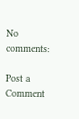No comments:

Post a Comment